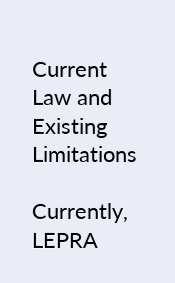Current Law and Existing Limitations

Currently, LEPRA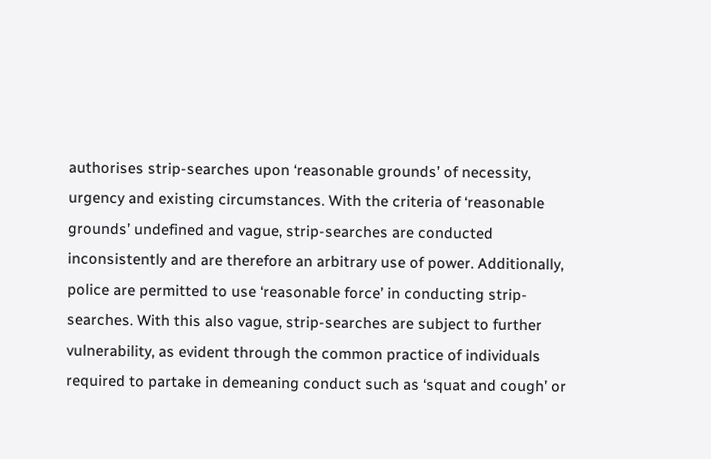authorises strip-searches upon ‘reasonable grounds’ of necessity, urgency and existing circumstances. With the criteria of ‘reasonable grounds’ undefined and vague, strip-searches are conducted inconsistently and are therefore an arbitrary use of power. Additionally, police are permitted to use ‘reasonable force’ in conducting strip-searches. With this also vague, strip-searches are subject to further vulnerability, as evident through the common practice of individuals required to partake in demeaning conduct such as ‘squat and cough’ or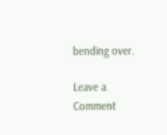bending over.

Leave a Comment